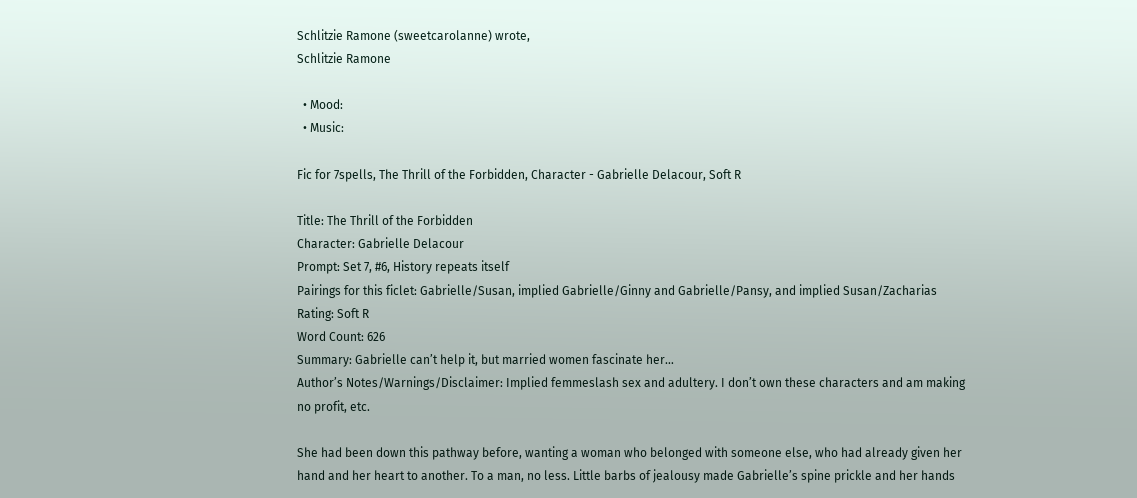Schlitzie Ramone (sweetcarolanne) wrote,
Schlitzie Ramone

  • Mood:
  • Music:

Fic for 7spells, The Thrill of the Forbidden, Character - Gabrielle Delacour, Soft R

Title: The Thrill of the Forbidden
Character: Gabrielle Delacour
Prompt: Set 7, #6, History repeats itself
Pairings for this ficlet: Gabrielle/Susan, implied Gabrielle/Ginny and Gabrielle/Pansy, and implied Susan/Zacharias
Rating: Soft R
Word Count: 626
Summary: Gabrielle can’t help it, but married women fascinate her…
Author’s Notes/Warnings/Disclaimer: Implied femmeslash sex and adultery. I don’t own these characters and am making no profit, etc.

She had been down this pathway before, wanting a woman who belonged with someone else, who had already given her hand and her heart to another. To a man, no less. Little barbs of jealousy made Gabrielle’s spine prickle and her hands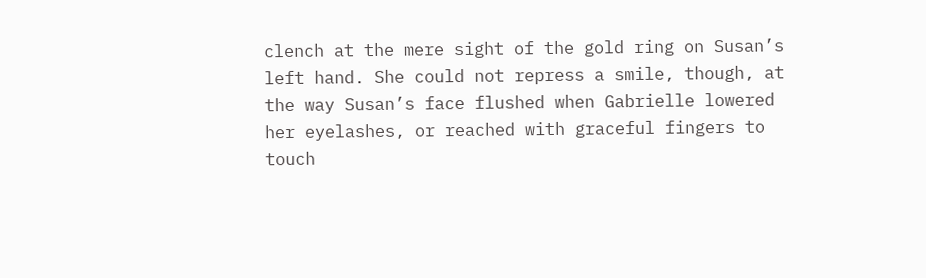clench at the mere sight of the gold ring on Susan’s left hand. She could not repress a smile, though, at the way Susan’s face flushed when Gabrielle lowered her eyelashes, or reached with graceful fingers to touch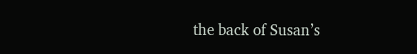the back of Susan’s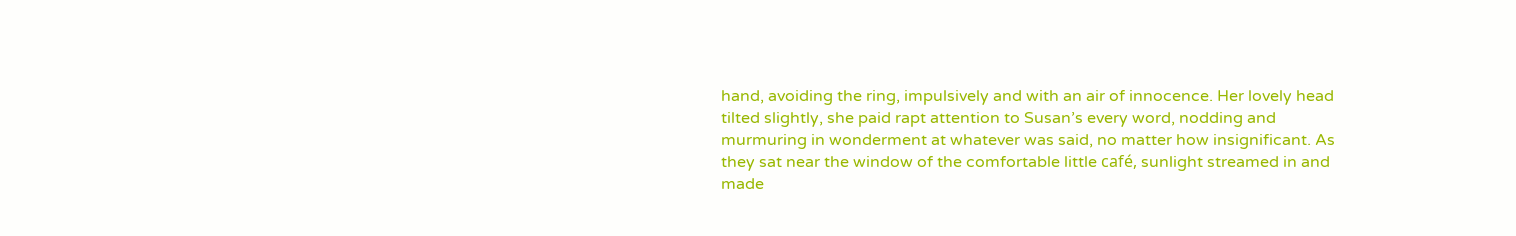hand, avoiding the ring, impulsively and with an air of innocence. Her lovely head tilted slightly, she paid rapt attention to Susan’s every word, nodding and murmuring in wonderment at whatever was said, no matter how insignificant. As they sat near the window of the comfortable little café, sunlight streamed in and made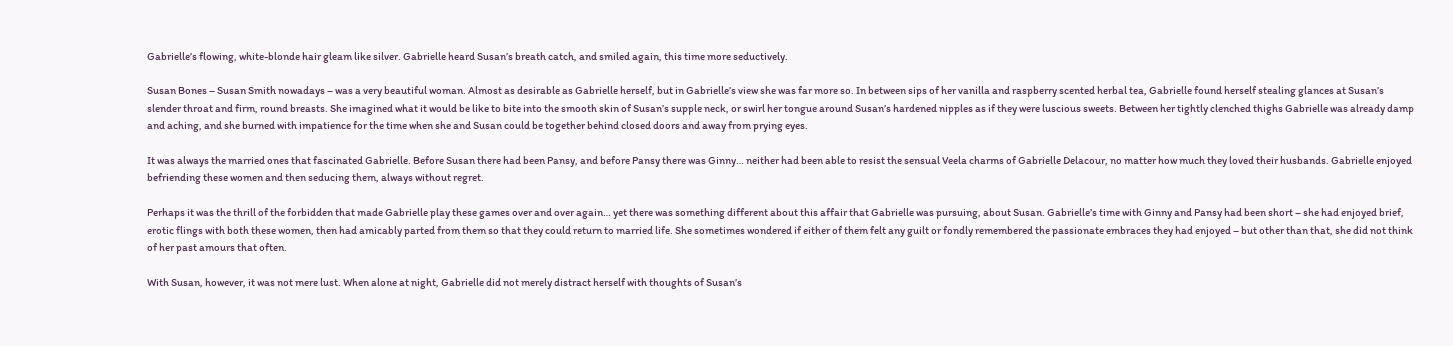Gabrielle’s flowing, white-blonde hair gleam like silver. Gabrielle heard Susan’s breath catch, and smiled again, this time more seductively.

Susan Bones – Susan Smith nowadays – was a very beautiful woman. Almost as desirable as Gabrielle herself, but in Gabrielle’s view she was far more so. In between sips of her vanilla and raspberry scented herbal tea, Gabrielle found herself stealing glances at Susan’s slender throat and firm, round breasts. She imagined what it would be like to bite into the smooth skin of Susan’s supple neck, or swirl her tongue around Susan’s hardened nipples as if they were luscious sweets. Between her tightly clenched thighs Gabrielle was already damp and aching, and she burned with impatience for the time when she and Susan could be together behind closed doors and away from prying eyes.

It was always the married ones that fascinated Gabrielle. Before Susan there had been Pansy, and before Pansy there was Ginny… neither had been able to resist the sensual Veela charms of Gabrielle Delacour, no matter how much they loved their husbands. Gabrielle enjoyed befriending these women and then seducing them, always without regret.

Perhaps it was the thrill of the forbidden that made Gabrielle play these games over and over again… yet there was something different about this affair that Gabrielle was pursuing, about Susan. Gabrielle’s time with Ginny and Pansy had been short – she had enjoyed brief, erotic flings with both these women, then had amicably parted from them so that they could return to married life. She sometimes wondered if either of them felt any guilt or fondly remembered the passionate embraces they had enjoyed – but other than that, she did not think of her past amours that often.

With Susan, however, it was not mere lust. When alone at night, Gabrielle did not merely distract herself with thoughts of Susan’s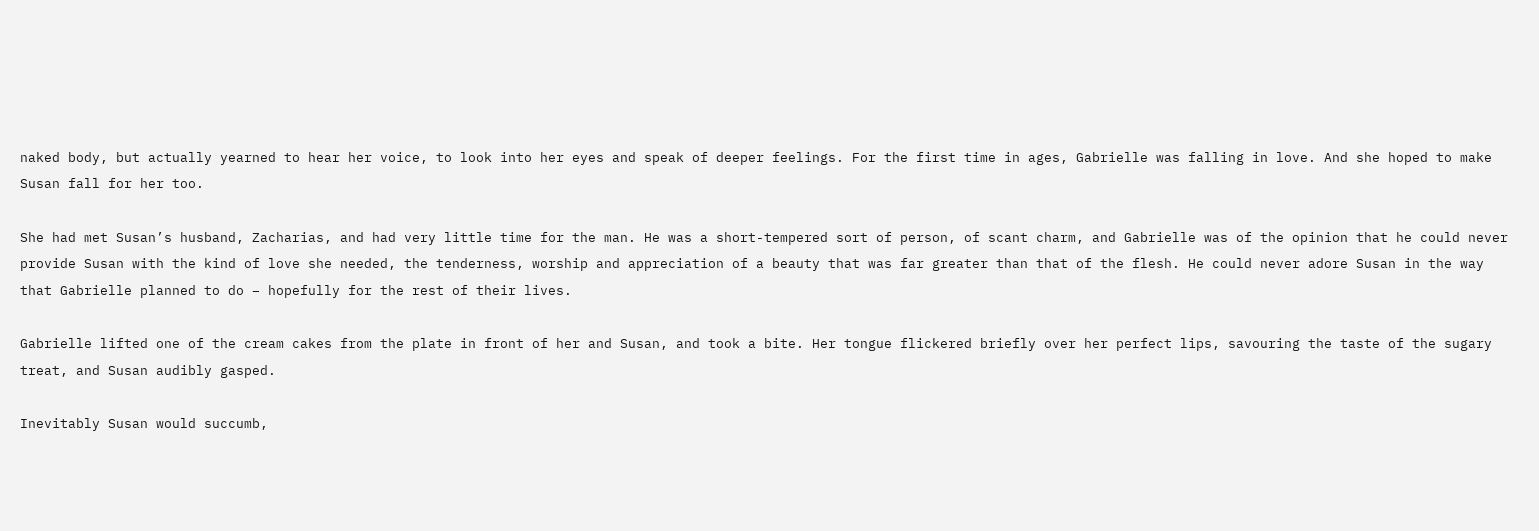naked body, but actually yearned to hear her voice, to look into her eyes and speak of deeper feelings. For the first time in ages, Gabrielle was falling in love. And she hoped to make Susan fall for her too.

She had met Susan’s husband, Zacharias, and had very little time for the man. He was a short-tempered sort of person, of scant charm, and Gabrielle was of the opinion that he could never provide Susan with the kind of love she needed, the tenderness, worship and appreciation of a beauty that was far greater than that of the flesh. He could never adore Susan in the way that Gabrielle planned to do – hopefully for the rest of their lives.

Gabrielle lifted one of the cream cakes from the plate in front of her and Susan, and took a bite. Her tongue flickered briefly over her perfect lips, savouring the taste of the sugary treat, and Susan audibly gasped.

Inevitably Susan would succumb,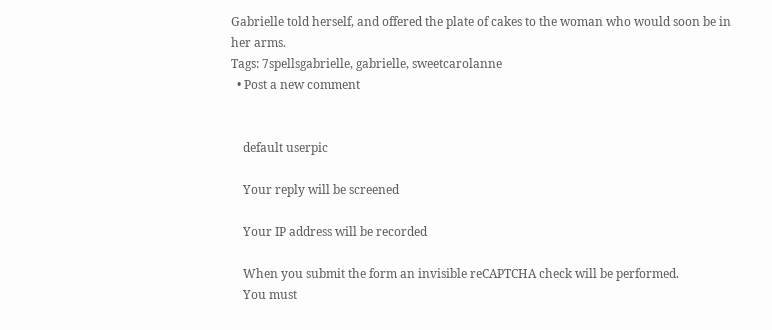Gabrielle told herself, and offered the plate of cakes to the woman who would soon be in her arms.
Tags: 7spellsgabrielle, gabrielle, sweetcarolanne
  • Post a new comment


    default userpic

    Your reply will be screened

    Your IP address will be recorded

    When you submit the form an invisible reCAPTCHA check will be performed.
    You must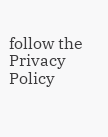follow the Privacy Policy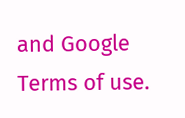and Google Terms of use.